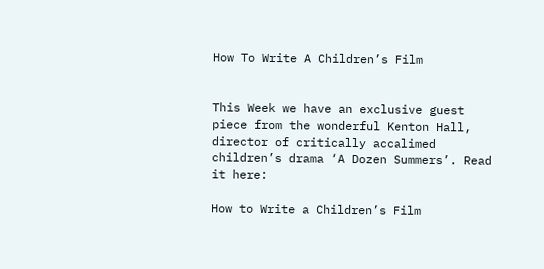How To Write A Children’s Film


This Week we have an exclusive guest piece from the wonderful Kenton Hall, director of critically accalimed children’s drama ‘A Dozen Summers’. Read it here:

How to Write a Children’s Film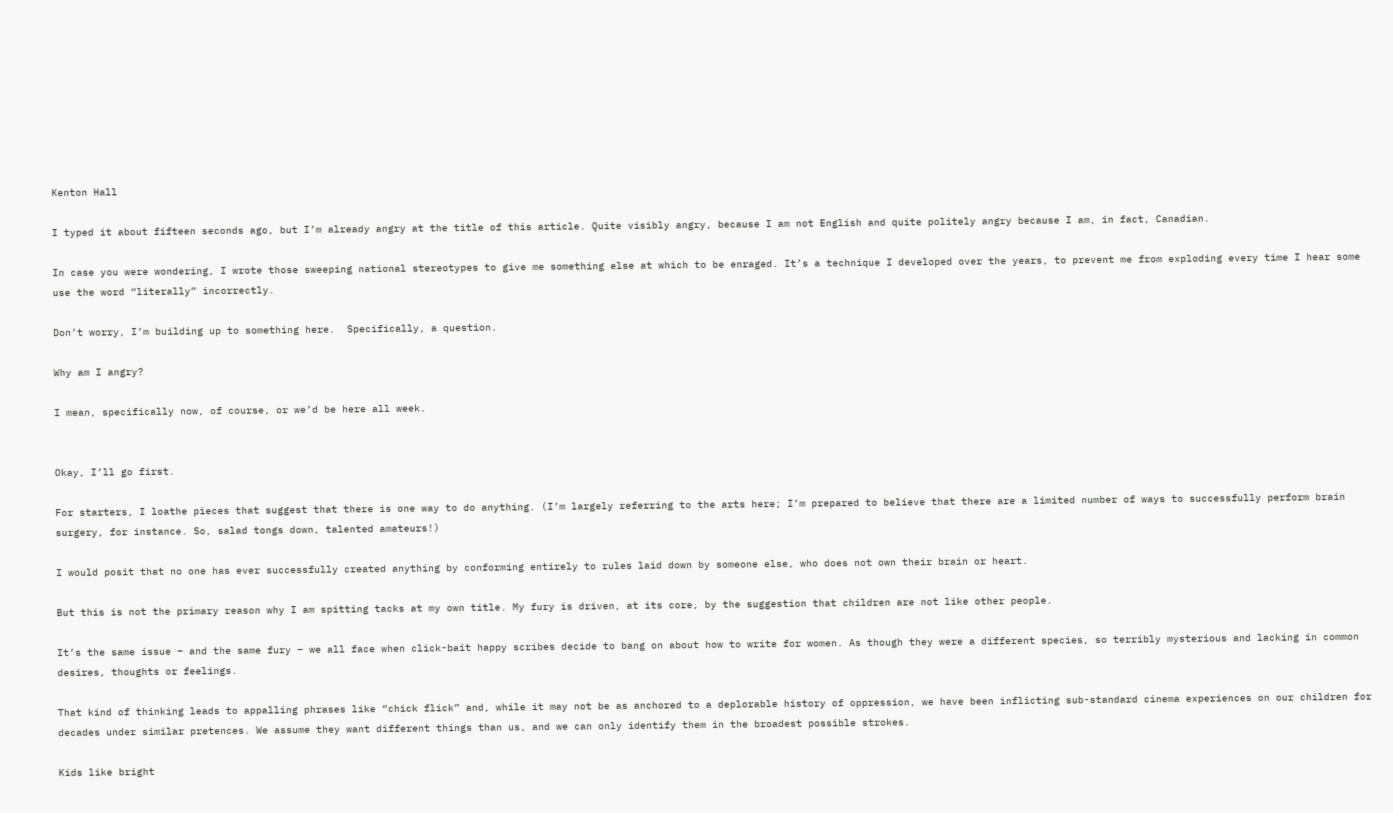Kenton Hall

I typed it about fifteen seconds ago, but I’m already angry at the title of this article. Quite visibly angry, because I am not English and quite politely angry because I am, in fact, Canadian.

In case you were wondering, I wrote those sweeping national stereotypes to give me something else at which to be enraged. It’s a technique I developed over the years, to prevent me from exploding every time I hear some use the word “literally” incorrectly.

Don’t worry, I’m building up to something here.  Specifically, a question.

Why am I angry?

I mean, specifically now, of course, or we’d be here all week.


Okay, I’ll go first.

For starters, I loathe pieces that suggest that there is one way to do anything. (I’m largely referring to the arts here; I’m prepared to believe that there are a limited number of ways to successfully perform brain surgery, for instance. So, salad tongs down, talented amateurs!)

I would posit that no one has ever successfully created anything by conforming entirely to rules laid down by someone else, who does not own their brain or heart.

But this is not the primary reason why I am spitting tacks at my own title. My fury is driven, at its core, by the suggestion that children are not like other people.

It’s the same issue – and the same fury – we all face when click-bait happy scribes decide to bang on about how to write for women. As though they were a different species, so terribly mysterious and lacking in common desires, thoughts or feelings.

That kind of thinking leads to appalling phrases like “chick flick” and, while it may not be as anchored to a deplorable history of oppression, we have been inflicting sub-standard cinema experiences on our children for decades under similar pretences. We assume they want different things than us, and we can only identify them in the broadest possible strokes.

Kids like bright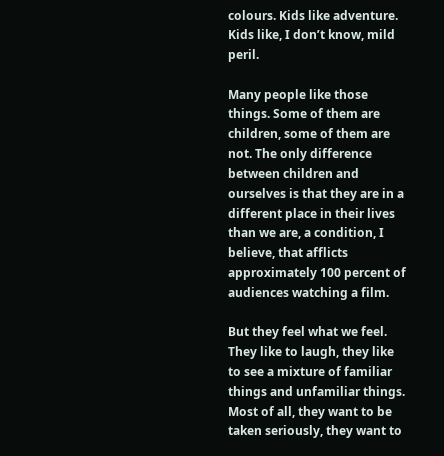colours. Kids like adventure. Kids like, I don’t know, mild peril.

Many people like those things. Some of them are children, some of them are not. The only difference between children and ourselves is that they are in a different place in their lives than we are, a condition, I believe, that afflicts approximately 100 percent of audiences watching a film.

But they feel what we feel. They like to laugh, they like to see a mixture of familiar things and unfamiliar things. Most of all, they want to be taken seriously, they want to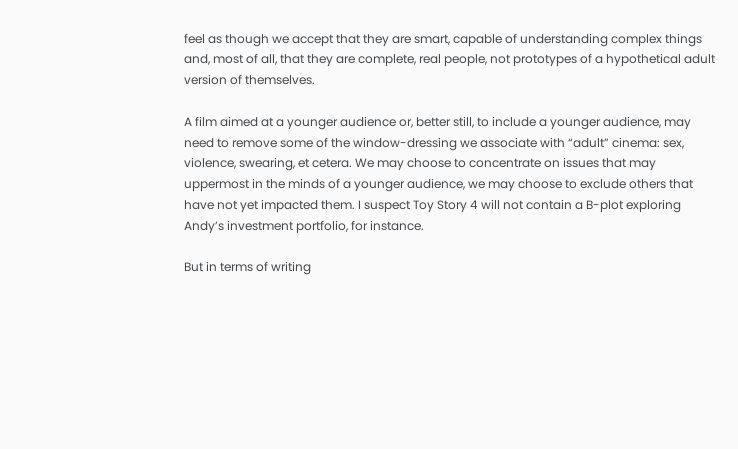feel as though we accept that they are smart, capable of understanding complex things and, most of all, that they are complete, real people, not prototypes of a hypothetical adult version of themselves.

A film aimed at a younger audience or, better still, to include a younger audience, may need to remove some of the window-dressing we associate with “adult” cinema: sex, violence, swearing, et cetera. We may choose to concentrate on issues that may uppermost in the minds of a younger audience, we may choose to exclude others that have not yet impacted them. I suspect Toy Story 4 will not contain a B-plot exploring Andy’s investment portfolio, for instance.

But in terms of writing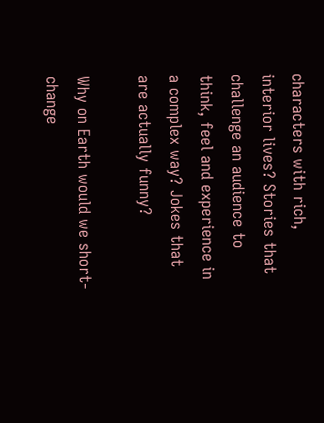characters with rich, interior lives? Stories that challenge an audience to think, feel and experience in a complex way? Jokes that are actually funny?

Why on Earth would we short-change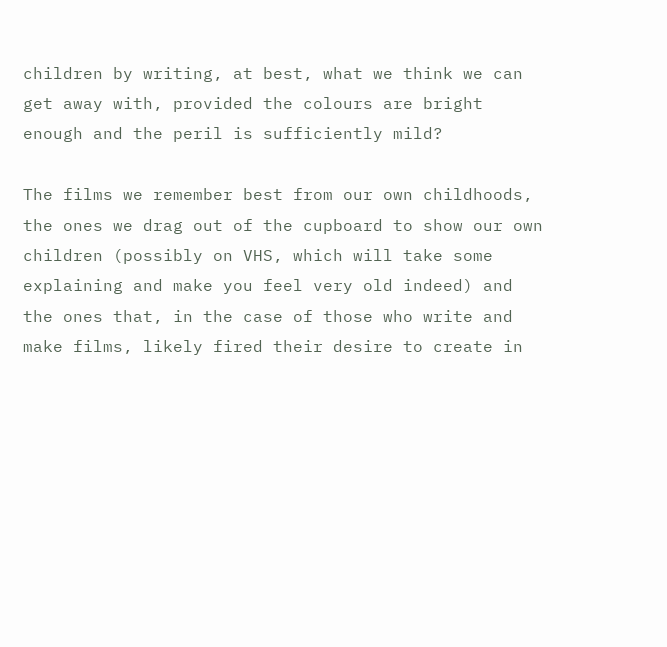children by writing, at best, what we think we can get away with, provided the colours are bright enough and the peril is sufficiently mild?

The films we remember best from our own childhoods, the ones we drag out of the cupboard to show our own children (possibly on VHS, which will take some explaining and make you feel very old indeed) and the ones that, in the case of those who write and make films, likely fired their desire to create in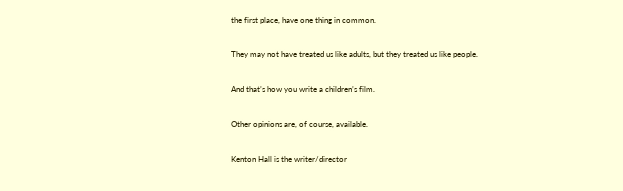the first place, have one thing in common.

They may not have treated us like adults, but they treated us like people.

And that’s how you write a children’s film.

Other opinions are, of course, available.

Kenton Hall is the writer/director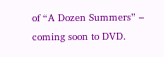of “A Dozen Summers” – coming soon to DVD.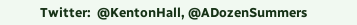Twitter:  @KentonHall, @ADozenSummers